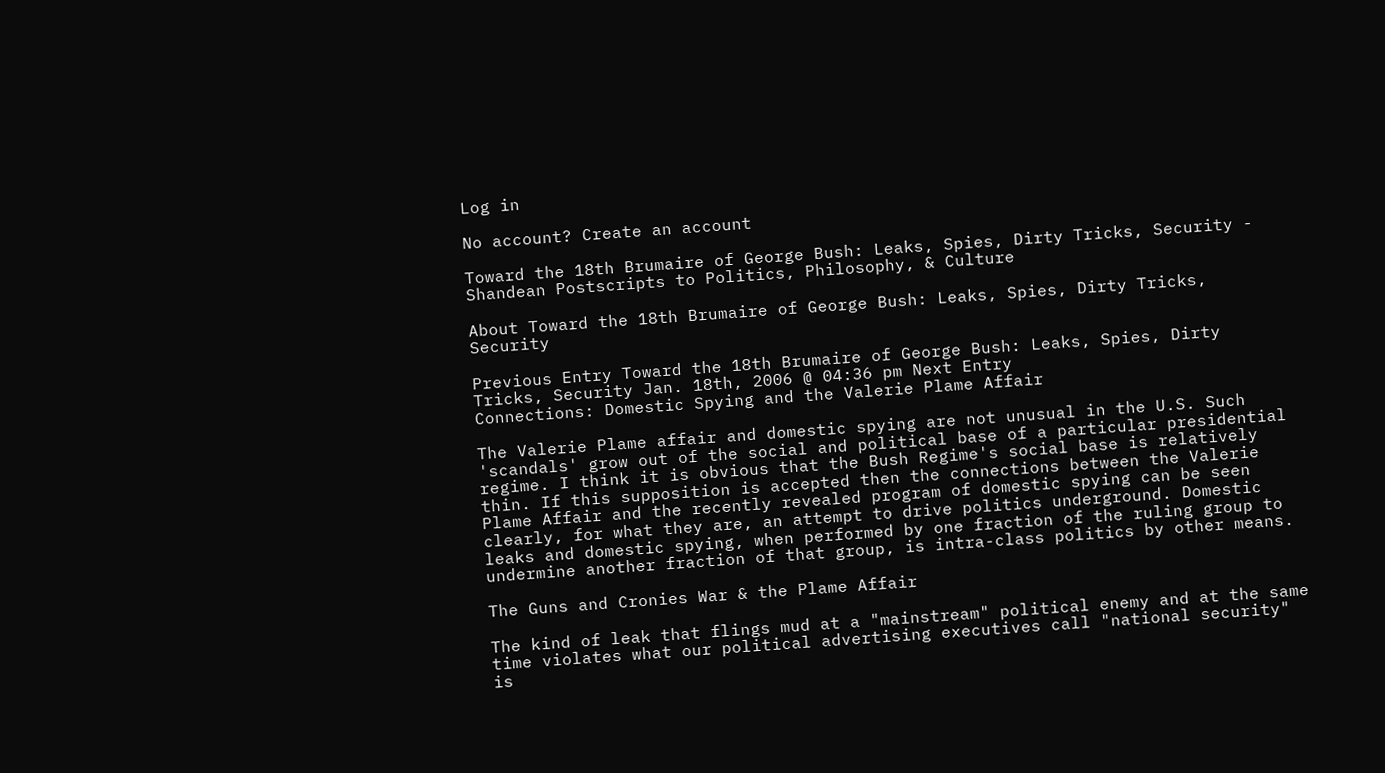Log in

No account? Create an account

Toward the 18th Brumaire of George Bush: Leaks, Spies, Dirty Tricks, Security - Shandean Postscripts to Politics, Philosophy, & Culture

About Toward the 18th Brumaire of George Bush: Leaks, Spies, Dirty Tricks, Security

Previous Entry Toward the 18th Brumaire of George Bush: Leaks, Spies, Dirty Tricks, Security Jan. 18th, 2006 @ 04:36 pm Next Entry
Connections: Domestic Spying and the Valerie Plame Affair

The Valerie Plame affair and domestic spying are not unusual in the U.S. Such 'scandals' grow out of the social and political base of a particular presidential regime. I think it is obvious that the Bush Regime's social base is relatively thin. If this supposition is accepted then the connections between the Valerie Plame Affair and the recently revealed program of domestic spying can be seen clearly, for what they are, an attempt to drive politics underground. Domestic leaks and domestic spying, when performed by one fraction of the ruling group to undermine another fraction of that group, is intra-class politics by other means.

The Guns and Cronies War & the Plame Affair

The kind of leak that flings mud at a "mainstream" political enemy and at the same time violates what our political advertising executives call "national security" is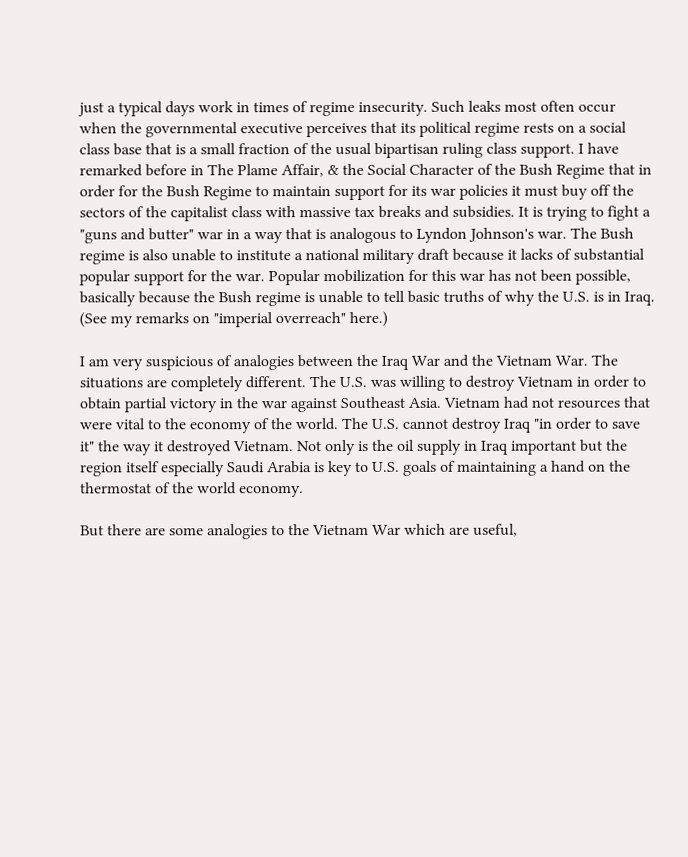just a typical days work in times of regime insecurity. Such leaks most often occur when the governmental executive perceives that its political regime rests on a social class base that is a small fraction of the usual bipartisan ruling class support. I have remarked before in The Plame Affair, & the Social Character of the Bush Regime that in order for the Bush Regime to maintain support for its war policies it must buy off the sectors of the capitalist class with massive tax breaks and subsidies. It is trying to fight a "guns and butter" war in a way that is analogous to Lyndon Johnson's war. The Bush regime is also unable to institute a national military draft because it lacks of substantial popular support for the war. Popular mobilization for this war has not been possible, basically because the Bush regime is unable to tell basic truths of why the U.S. is in Iraq. (See my remarks on "imperial overreach" here.)

I am very suspicious of analogies between the Iraq War and the Vietnam War. The situations are completely different. The U.S. was willing to destroy Vietnam in order to obtain partial victory in the war against Southeast Asia. Vietnam had not resources that were vital to the economy of the world. The U.S. cannot destroy Iraq "in order to save it" the way it destroyed Vietnam. Not only is the oil supply in Iraq important but the region itself especially Saudi Arabia is key to U.S. goals of maintaining a hand on the thermostat of the world economy.

But there are some analogies to the Vietnam War which are useful,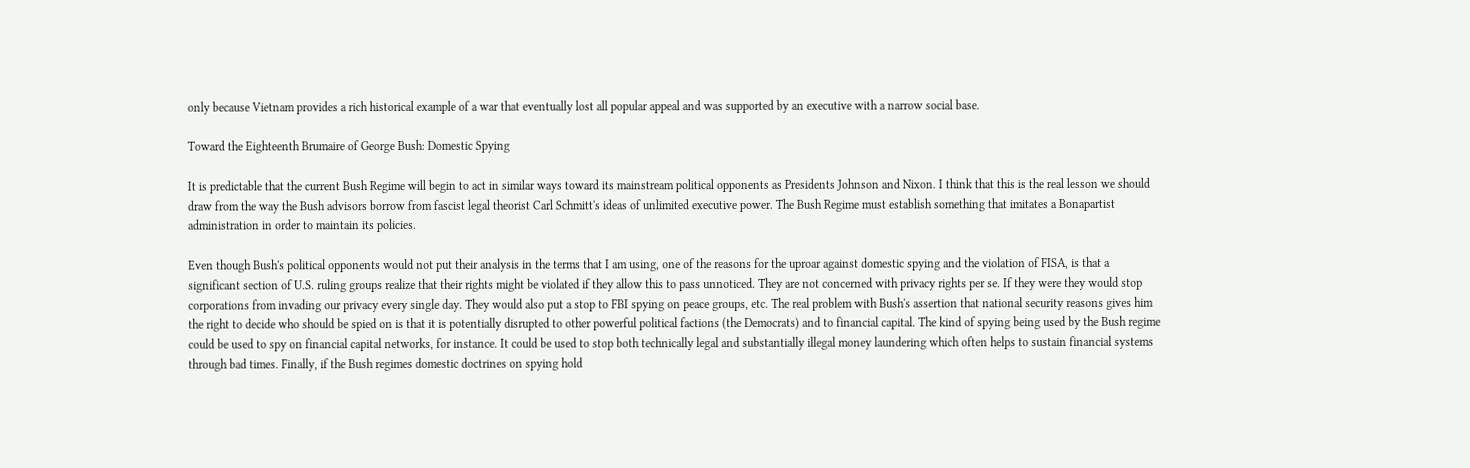only because Vietnam provides a rich historical example of a war that eventually lost all popular appeal and was supported by an executive with a narrow social base.

Toward the Eighteenth Brumaire of George Bush: Domestic Spying

It is predictable that the current Bush Regime will begin to act in similar ways toward its mainstream political opponents as Presidents Johnson and Nixon. I think that this is the real lesson we should draw from the way the Bush advisors borrow from fascist legal theorist Carl Schmitt's ideas of unlimited executive power. The Bush Regime must establish something that imitates a Bonapartist administration in order to maintain its policies.

Even though Bush's political opponents would not put their analysis in the terms that I am using, one of the reasons for the uproar against domestic spying and the violation of FISA, is that a significant section of U.S. ruling groups realize that their rights might be violated if they allow this to pass unnoticed. They are not concerned with privacy rights per se. If they were they would stop corporations from invading our privacy every single day. They would also put a stop to FBI spying on peace groups, etc. The real problem with Bush's assertion that national security reasons gives him the right to decide who should be spied on is that it is potentially disrupted to other powerful political factions (the Democrats) and to financial capital. The kind of spying being used by the Bush regime could be used to spy on financial capital networks, for instance. It could be used to stop both technically legal and substantially illegal money laundering which often helps to sustain financial systems through bad times. Finally, if the Bush regimes domestic doctrines on spying hold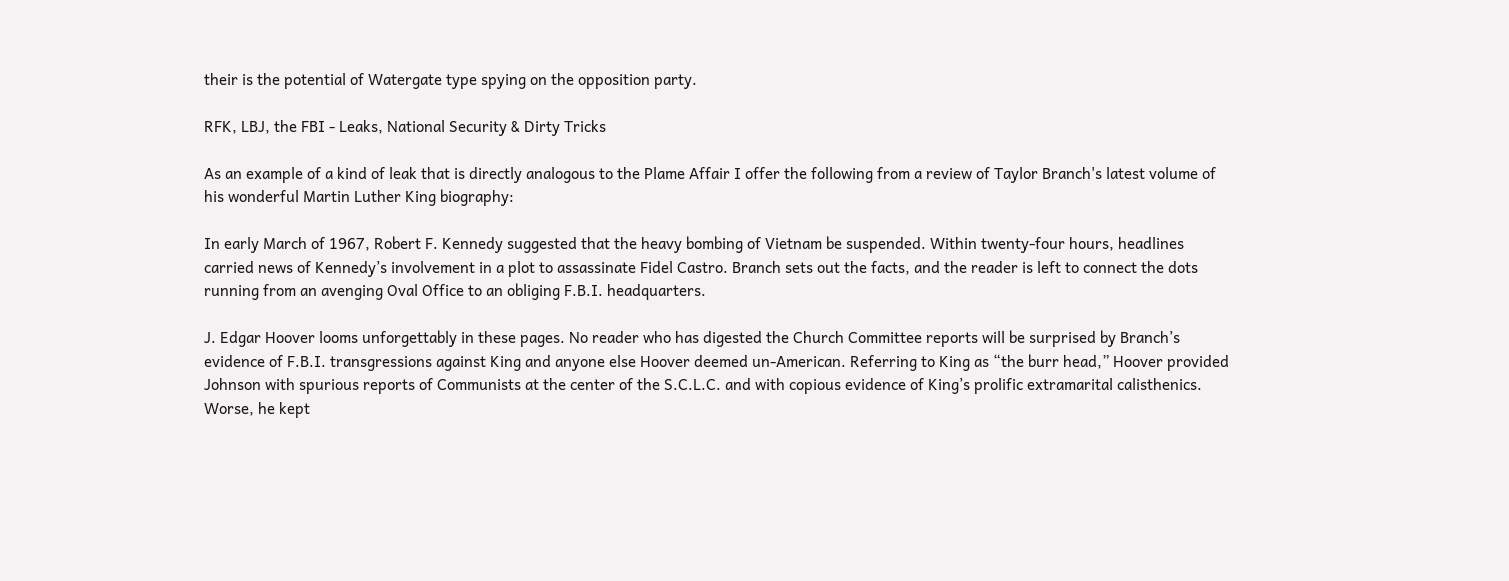their is the potential of Watergate type spying on the opposition party.

RFK, LBJ, the FBI - Leaks, National Security & Dirty Tricks

As an example of a kind of leak that is directly analogous to the Plame Affair I offer the following from a review of Taylor Branch's latest volume of his wonderful Martin Luther King biography:

In early March of 1967, Robert F. Kennedy suggested that the heavy bombing of Vietnam be suspended. Within twenty-four hours, headlines carried news of Kennedy’s involvement in a plot to assassinate Fidel Castro. Branch sets out the facts, and the reader is left to connect the dots running from an avenging Oval Office to an obliging F.B.I. headquarters.

J. Edgar Hoover looms unforgettably in these pages. No reader who has digested the Church Committee reports will be surprised by Branch’s evidence of F.B.I. transgressions against King and anyone else Hoover deemed un-American. Referring to King as “the burr head,” Hoover provided Johnson with spurious reports of Communists at the center of the S.C.L.C. and with copious evidence of King’s prolific extramarital calisthenics. Worse, he kept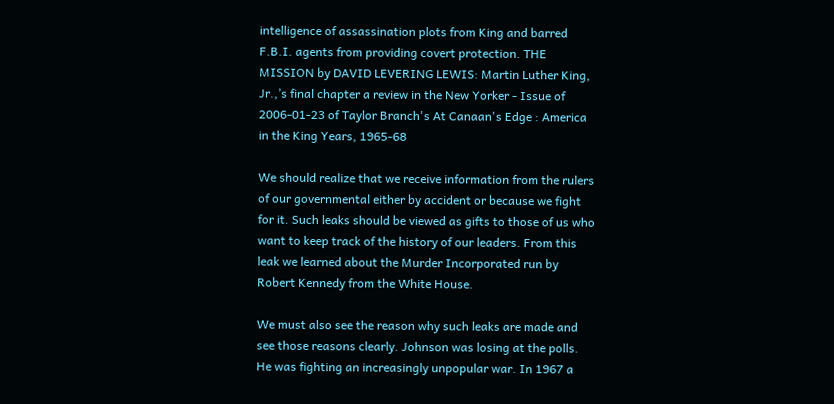intelligence of assassination plots from King and barred F.B.I. agents from providing covert protection. THE MISSION by DAVID LEVERING LEWIS: Martin Luther King, Jr.,’s final chapter a review in the New Yorker - Issue of 2006-01-23 of Taylor Branch's At Canaan's Edge : America in the King Years, 1965-68

We should realize that we receive information from the rulers of our governmental either by accident or because we fight for it. Such leaks should be viewed as gifts to those of us who want to keep track of the history of our leaders. From this leak we learned about the Murder Incorporated run by Robert Kennedy from the White House.

We must also see the reason why such leaks are made and see those reasons clearly. Johnson was losing at the polls. He was fighting an increasingly unpopular war. In 1967 a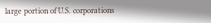large portion of U.S. corporations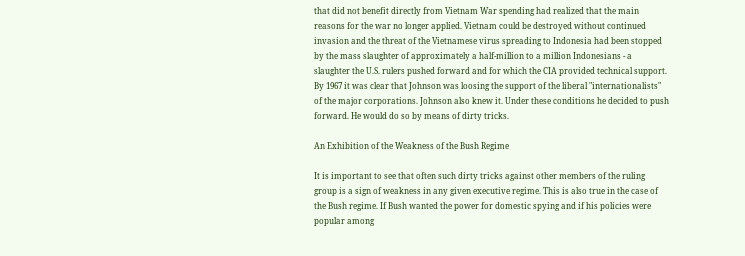that did not benefit directly from Vietnam War spending had realized that the main reasons for the war no longer applied. Vietnam could be destroyed without continued invasion and the threat of the Vietnamese virus spreading to Indonesia had been stopped by the mass slaughter of approximately a half-million to a million Indonesians - a slaughter the U.S. rulers pushed forward and for which the CIA provided technical support. By 1967 it was clear that Johnson was loosing the support of the liberal "internationalists" of the major corporations. Johnson also knew it. Under these conditions he decided to push forward. He would do so by means of dirty tricks.

An Exhibition of the Weakness of the Bush Regime

It is important to see that often such dirty tricks against other members of the ruling group is a sign of weakness in any given executive regime. This is also true in the case of the Bush regime. If Bush wanted the power for domestic spying and if his policies were popular among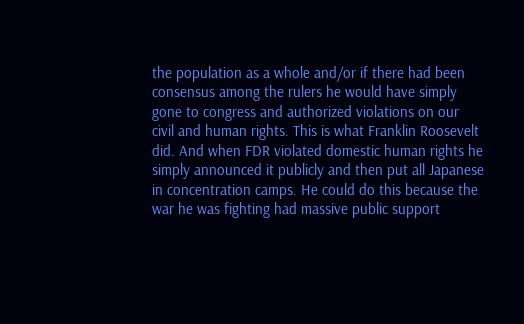the population as a whole and/or if there had been consensus among the rulers he would have simply gone to congress and authorized violations on our civil and human rights. This is what Franklin Roosevelt did. And when FDR violated domestic human rights he simply announced it publicly and then put all Japanese in concentration camps. He could do this because the war he was fighting had massive public support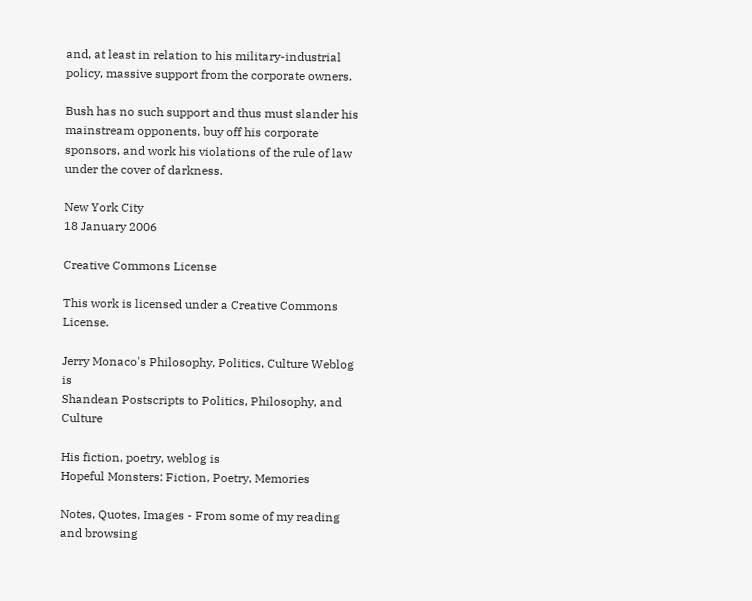and, at least in relation to his military-industrial policy, massive support from the corporate owners.

Bush has no such support and thus must slander his mainstream opponents, buy off his corporate sponsors, and work his violations of the rule of law under the cover of darkness.

New York City
18 January 2006

Creative Commons License

This work is licensed under a Creative Commons License.

Jerry Monaco's Philosophy, Politics, Culture Weblog is
Shandean Postscripts to Politics, Philosophy, and Culture

His fiction, poetry, weblog is
Hopeful Monsters: Fiction, Poetry, Memories

Notes, Quotes, Images - From some of my reading and browsing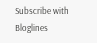Subscribe with Bloglines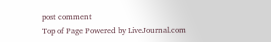post comment
Top of Page Powered by LiveJournal.com